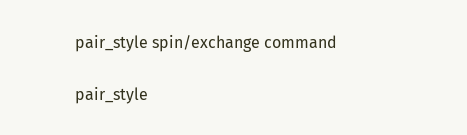pair_style spin/exchange command

pair_style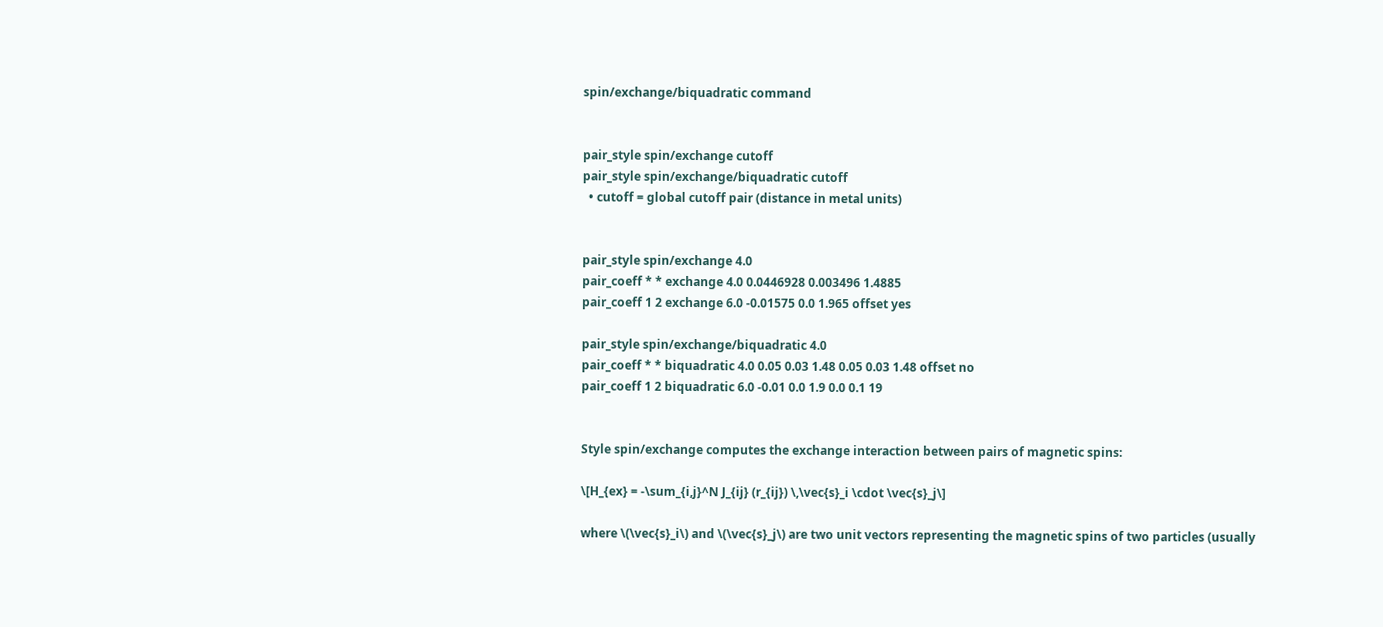spin/exchange/biquadratic command


pair_style spin/exchange cutoff
pair_style spin/exchange/biquadratic cutoff
  • cutoff = global cutoff pair (distance in metal units)


pair_style spin/exchange 4.0
pair_coeff * * exchange 4.0 0.0446928 0.003496 1.4885
pair_coeff 1 2 exchange 6.0 -0.01575 0.0 1.965 offset yes

pair_style spin/exchange/biquadratic 4.0
pair_coeff * * biquadratic 4.0 0.05 0.03 1.48 0.05 0.03 1.48 offset no
pair_coeff 1 2 biquadratic 6.0 -0.01 0.0 1.9 0.0 0.1 19


Style spin/exchange computes the exchange interaction between pairs of magnetic spins:

\[H_{ex} = -\sum_{i,j}^N J_{ij} (r_{ij}) \,\vec{s}_i \cdot \vec{s}_j\]

where \(\vec{s}_i\) and \(\vec{s}_j\) are two unit vectors representing the magnetic spins of two particles (usually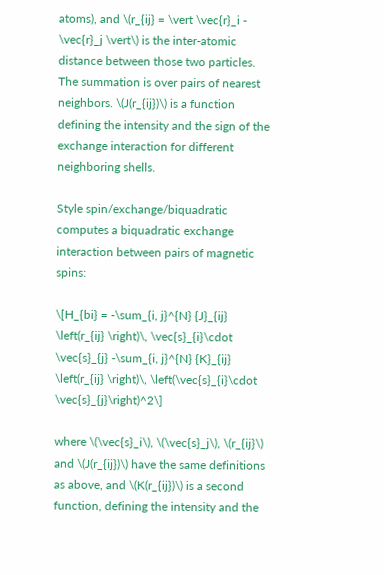atoms), and \(r_{ij} = \vert \vec{r}_i - \vec{r}_j \vert\) is the inter-atomic distance between those two particles. The summation is over pairs of nearest neighbors. \(J(r_{ij})\) is a function defining the intensity and the sign of the exchange interaction for different neighboring shells.

Style spin/exchange/biquadratic computes a biquadratic exchange interaction between pairs of magnetic spins:

\[H_{bi} = -\sum_{i, j}^{N} {J}_{ij} \left(r_{ij} \right)\, \vec{s}_{i}\cdot \vec{s}_{j} -\sum_{i, j}^{N} {K}_{ij} \left(r_{ij} \right)\, \left(\vec{s}_{i}\cdot \vec{s}_{j}\right)^2\]

where \(\vec{s}_i\), \(\vec{s}_j\), \(r_{ij}\) and \(J(r_{ij})\) have the same definitions as above, and \(K(r_{ij})\) is a second function, defining the intensity and the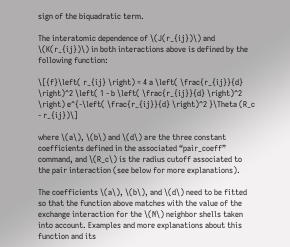sign of the biquadratic term.

The interatomic dependence of \(J(r_{ij})\) and \(K(r_{ij})\) in both interactions above is defined by the following function:

\[{f}\left( r_{ij} \right) = 4 a \left( \frac{r_{ij}}{d} \right)^2 \left( 1 - b \left( \frac{r_{ij}}{d} \right)^2 \right) e^{-\left( \frac{r_{ij}}{d} \right)^2 }\Theta (R_c - r_{ij})\]

where \(a\), \(b\) and \(d\) are the three constant coefficients defined in the associated “pair_coeff” command, and \(R_c\) is the radius cutoff associated to the pair interaction (see below for more explanations).

The coefficients \(a\), \(b\), and \(d\) need to be fitted so that the function above matches with the value of the exchange interaction for the \(N\) neighbor shells taken into account. Examples and more explanations about this function and its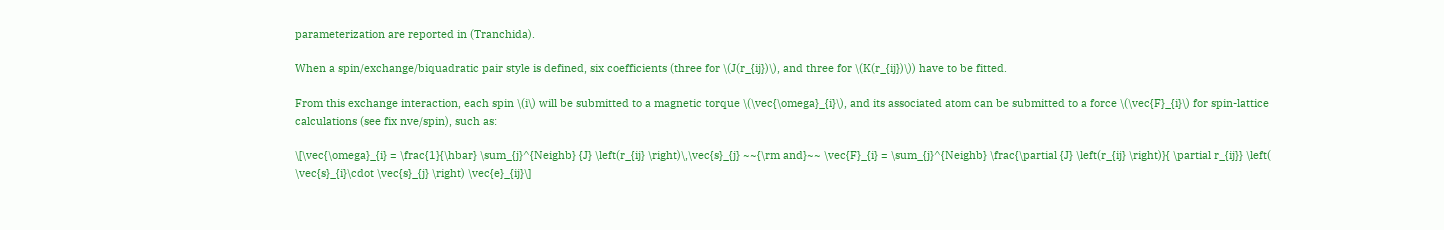parameterization are reported in (Tranchida).

When a spin/exchange/biquadratic pair style is defined, six coefficients (three for \(J(r_{ij})\), and three for \(K(r_{ij})\)) have to be fitted.

From this exchange interaction, each spin \(i\) will be submitted to a magnetic torque \(\vec{\omega}_{i}\), and its associated atom can be submitted to a force \(\vec{F}_{i}\) for spin-lattice calculations (see fix nve/spin), such as:

\[\vec{\omega}_{i} = \frac{1}{\hbar} \sum_{j}^{Neighb} {J} \left(r_{ij} \right)\,\vec{s}_{j} ~~{\rm and}~~ \vec{F}_{i} = \sum_{j}^{Neighb} \frac{\partial {J} \left(r_{ij} \right)}{ \partial r_{ij}} \left( \vec{s}_{i}\cdot \vec{s}_{j} \right) \vec{e}_{ij}\]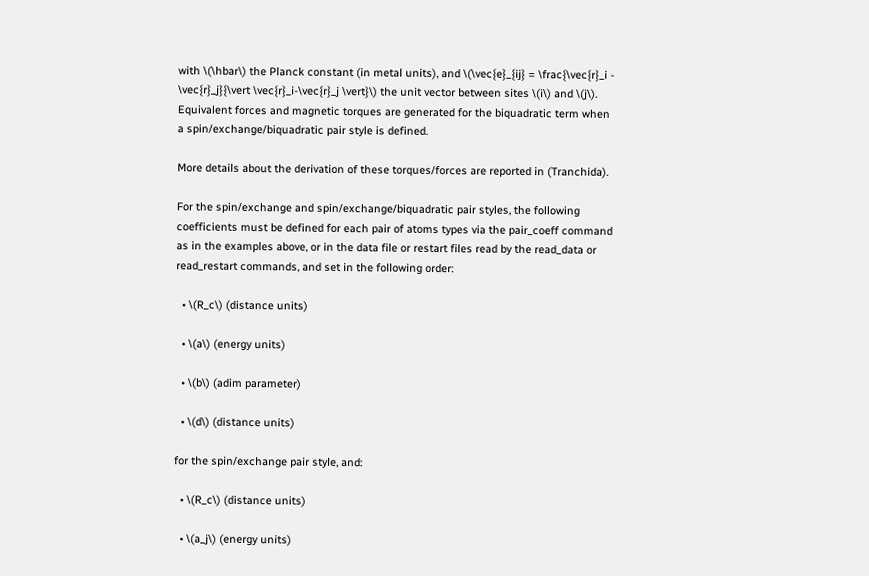with \(\hbar\) the Planck constant (in metal units), and \(\vec{e}_{ij} = \frac{\vec{r}_i - \vec{r}_j}{\vert \vec{r}_i-\vec{r}_j \vert}\) the unit vector between sites \(i\) and \(j\). Equivalent forces and magnetic torques are generated for the biquadratic term when a spin/exchange/biquadratic pair style is defined.

More details about the derivation of these torques/forces are reported in (Tranchida).

For the spin/exchange and spin/exchange/biquadratic pair styles, the following coefficients must be defined for each pair of atoms types via the pair_coeff command as in the examples above, or in the data file or restart files read by the read_data or read_restart commands, and set in the following order:

  • \(R_c\) (distance units)

  • \(a\) (energy units)

  • \(b\) (adim parameter)

  • \(d\) (distance units)

for the spin/exchange pair style, and:

  • \(R_c\) (distance units)

  • \(a_j\) (energy units)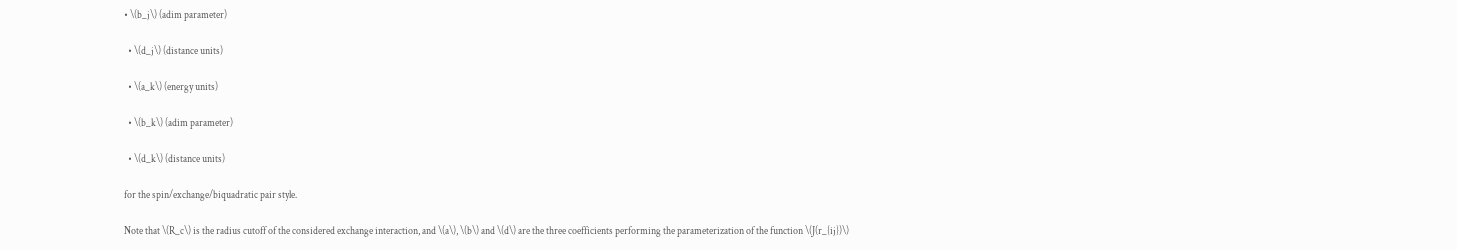• \(b_j\) (adim parameter)

  • \(d_j\) (distance units)

  • \(a_k\) (energy units)

  • \(b_k\) (adim parameter)

  • \(d_k\) (distance units)

for the spin/exchange/biquadratic pair style.

Note that \(R_c\) is the radius cutoff of the considered exchange interaction, and \(a\), \(b\) and \(d\) are the three coefficients performing the parameterization of the function \(J(r_{ij})\)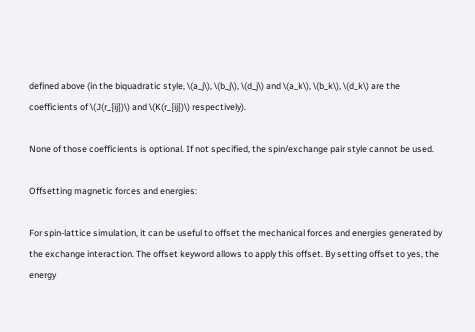defined above (in the biquadratic style, \(a_j\), \(b_j\), \(d_j\) and \(a_k\), \(b_k\), \(d_k\) are the coefficients of \(J(r_{ij})\) and \(K(r_{ij})\) respectively).

None of those coefficients is optional. If not specified, the spin/exchange pair style cannot be used.

Offsetting magnetic forces and energies:

For spin-lattice simulation, it can be useful to offset the mechanical forces and energies generated by the exchange interaction. The offset keyword allows to apply this offset. By setting offset to yes, the energy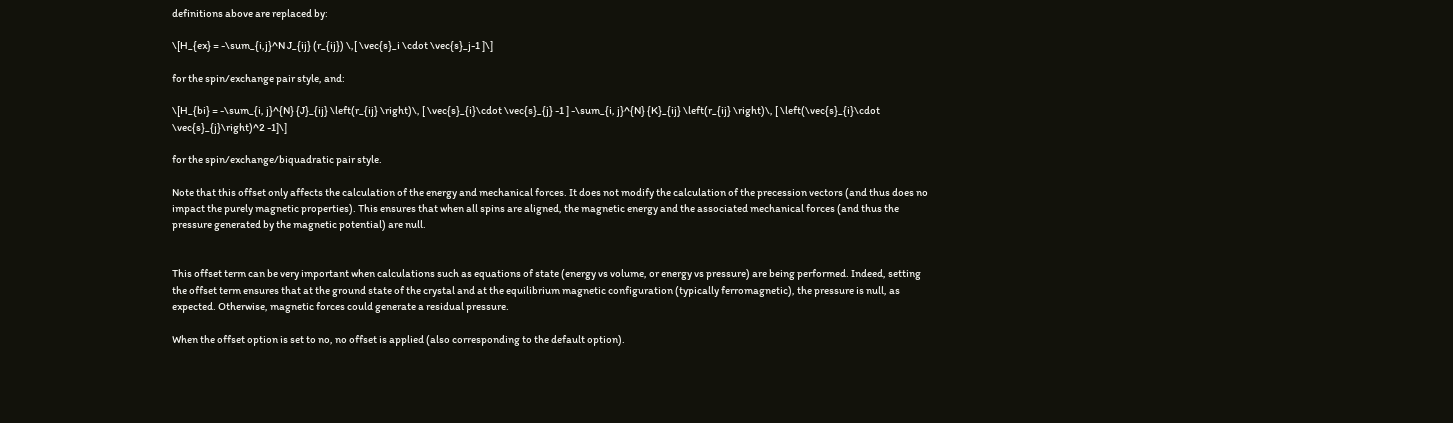definitions above are replaced by:

\[H_{ex} = -\sum_{i,j}^N J_{ij} (r_{ij}) \,[ \vec{s}_i \cdot \vec{s}_j-1 ]\]

for the spin/exchange pair style, and:

\[H_{bi} = -\sum_{i, j}^{N} {J}_{ij} \left(r_{ij} \right)\, [ \vec{s}_{i}\cdot \vec{s}_{j} -1 ] -\sum_{i, j}^{N} {K}_{ij} \left(r_{ij} \right)\, [ \left(\vec{s}_{i}\cdot \vec{s}_{j}\right)^2 -1]\]

for the spin/exchange/biquadratic pair style.

Note that this offset only affects the calculation of the energy and mechanical forces. It does not modify the calculation of the precession vectors (and thus does no impact the purely magnetic properties). This ensures that when all spins are aligned, the magnetic energy and the associated mechanical forces (and thus the pressure generated by the magnetic potential) are null.


This offset term can be very important when calculations such as equations of state (energy vs volume, or energy vs pressure) are being performed. Indeed, setting the offset term ensures that at the ground state of the crystal and at the equilibrium magnetic configuration (typically ferromagnetic), the pressure is null, as expected. Otherwise, magnetic forces could generate a residual pressure.

When the offset option is set to no, no offset is applied (also corresponding to the default option).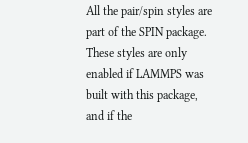All the pair/spin styles are part of the SPIN package. These styles are only enabled if LAMMPS was built with this package, and if the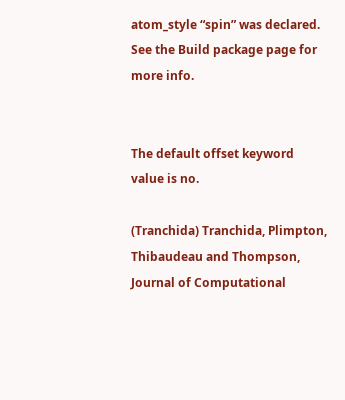atom_style “spin” was declared. See the Build package page for more info.


The default offset keyword value is no.

(Tranchida) Tranchida, Plimpton, Thibaudeau and Thompson, Journal of Computational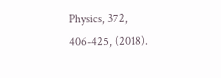Physics, 372, 406-425, (2018).